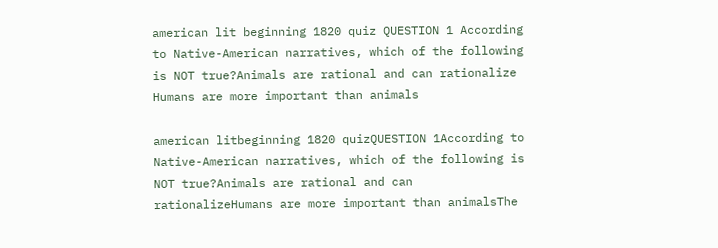american lit beginning 1820 quiz QUESTION 1 According to Native-American narratives, which of the following is NOT true?Animals are rational and can rationalize Humans are more important than animals

american litbeginning 1820 quizQUESTION 1According to Native-American narratives, which of the following is NOT true?Animals are rational and can rationalizeHumans are more important than animalsThe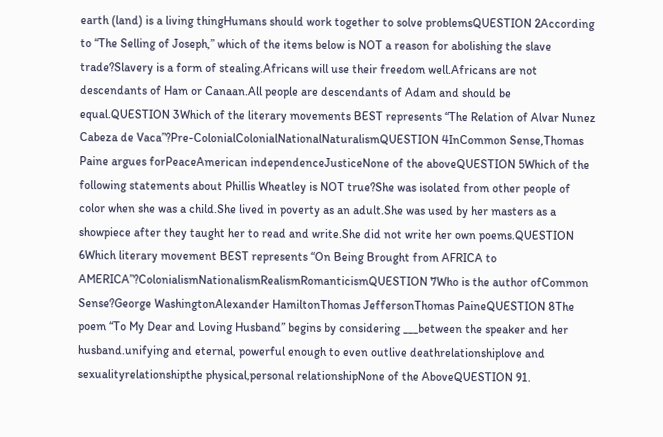earth (land) is a living thingHumans should work together to solve problemsQUESTION 2According to “The Selling of Joseph,” which of the items below is NOT a reason for abolishing the slave trade?Slavery is a form of stealing.Africans will use their freedom well.Africans are not descendants of Ham or Canaan.All people are descendants of Adam and should be equal.QUESTION 3Which of the literary movements BEST represents “The Relation of Alvar Nunez Cabeza de Vaca”?Pre-ColonialColonialNationalNaturalismQUESTION 4InCommon Sense,Thomas Paine argues forPeaceAmerican independenceJusticeNone of the aboveQUESTION 5Which of the following statements about Phillis Wheatley is NOT true?She was isolated from other people of color when she was a child.She lived in poverty as an adult.She was used by her masters as a showpiece after they taught her to read and write.She did not write her own poems.QUESTION 6Which literary movement BEST represents “On Being Brought from AFRICA to AMERICA”?ColonialismNationalismRealismRomanticismQUESTION 7Who is the author ofCommon Sense?George WashingtonAlexander HamiltonThomas JeffersonThomas PaineQUESTION 8The poem “To My Dear and Loving Husband” begins by considering ___between the speaker and her husband.unifying and eternal, powerful enough to even outlive deathrelationshiplove and sexualityrelationshipthe physical,personal relationshipNone of the AboveQUESTION 91.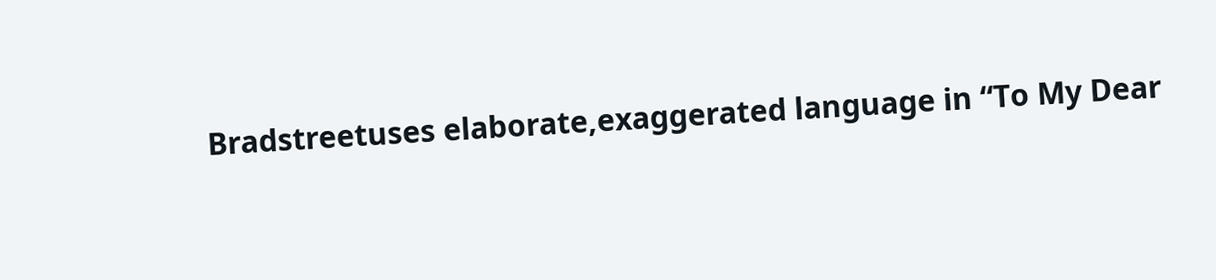Bradstreetuses elaborate,exaggerated language in “To My Dear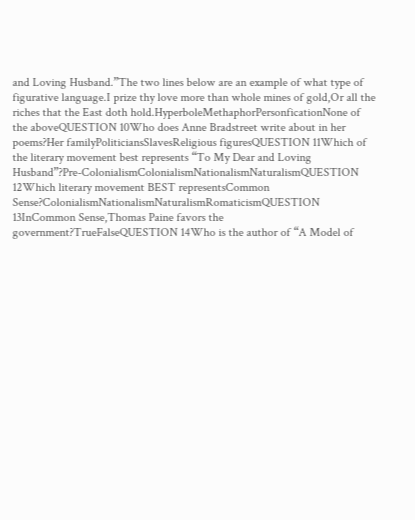and Loving Husband.”The two lines below are an example of what type of figurative language.I prize thy love more than whole mines of gold,Or all the riches that the East doth hold.HyperboleMethaphorPersonficationNone of the aboveQUESTION 10Who does Anne Bradstreet write about in her poems?Her familyPoliticiansSlavesReligious figuresQUESTION 11Which of the literary movement best represents “To My Dear and Loving Husband”?Pre-ColonialismColonialismNationalismNaturalismQUESTION 12Which literary movement BEST representsCommon Sense?ColonialismNationalismNaturalismRomaticismQUESTION 13InCommon Sense,Thomas Paine favors the government?TrueFalseQUESTION 14Who is the author of “A Model of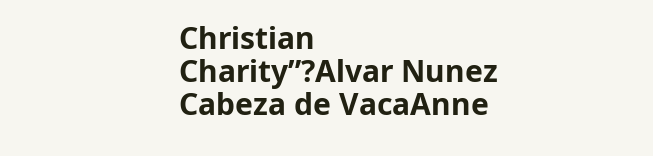Christian Charity”?Alvar Nunez Cabeza de VacaAnne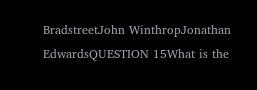BradstreetJohn WinthropJonathan EdwardsQUESTION 15What is the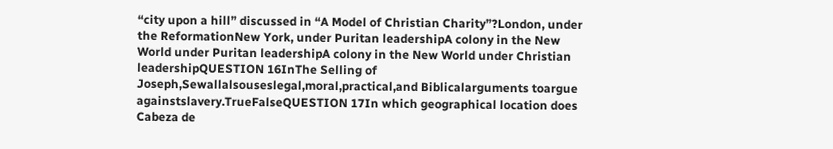“city upon a hill” discussed in “A Model of Christian Charity”?London, under the ReformationNew York, under Puritan leadershipA colony in the New World under Puritan leadershipA colony in the New World under Christian leadershipQUESTION 16InThe Selling of Joseph,Sewallalsouseslegal,moral,practical,and Biblicalarguments toargue againstslavery.TrueFalseQUESTION 17In which geographical location does Cabeza de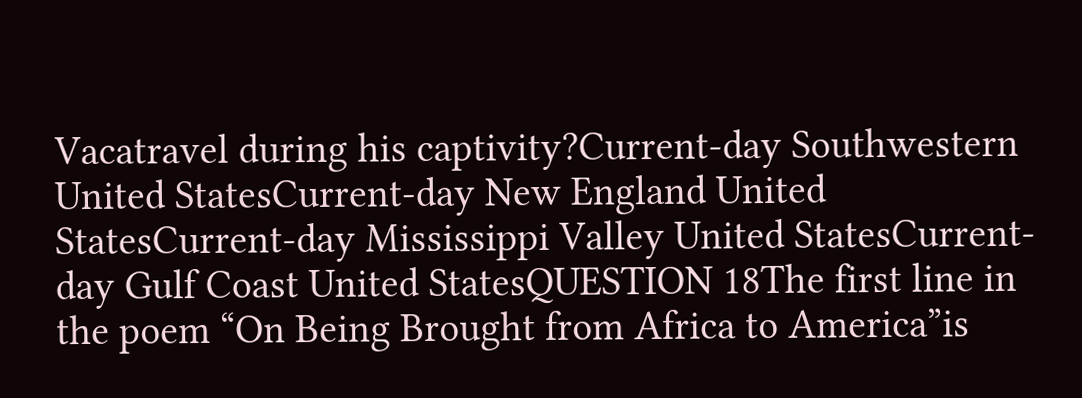Vacatravel during his captivity?Current-day Southwestern United StatesCurrent-day New England United StatesCurrent-day Mississippi Valley United StatesCurrent-day Gulf Coast United StatesQUESTION 18The first line in the poem “On Being Brought from Africa to America”is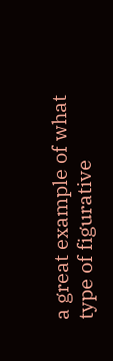a great example of what type of figurative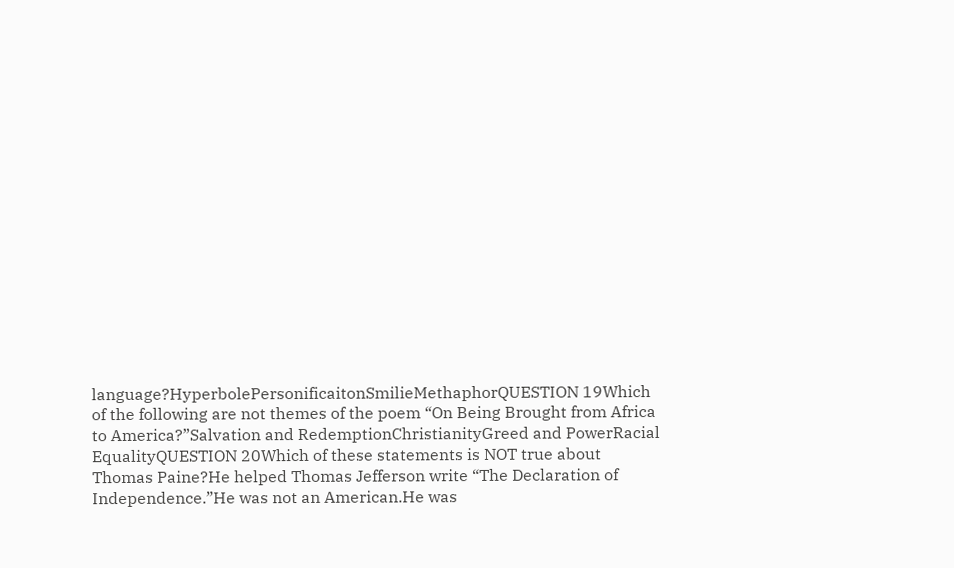language?HyperbolePersonificaitonSmilieMethaphorQUESTION 19Which of the following are not themes of the poem “On Being Brought from Africa to America?”Salvation and RedemptionChristianityGreed and PowerRacial EqualityQUESTION 20Which of these statements is NOT true about Thomas Paine?He helped Thomas Jefferson write “The Declaration of Independence.”He was not an American.He was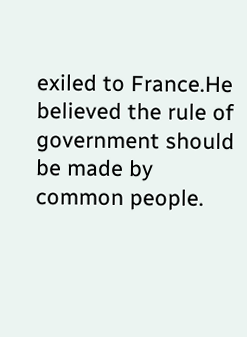exiled to France.He believed the rule of government should be made by common people.